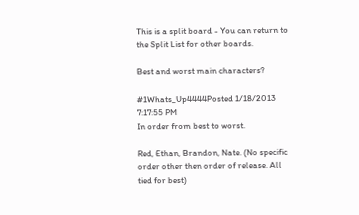This is a split board - You can return to the Split List for other boards.

Best and worst main characters?

#1Whats_Up4444Posted 1/18/2013 7:17:55 PM
In order from best to worst.

Red, Ethan, Brandon, Nate. (No specific order other then order of release. All tied for best)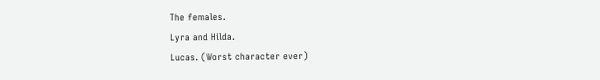The females.
Lyra and Hilda.
Lucas. (Worst character ever)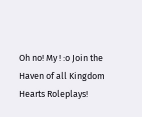Oh no! My ! :o Join the Haven of all Kingdom Hearts Roleplays!